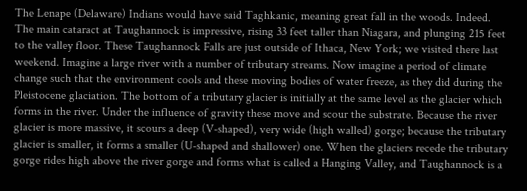The Lenape (Delaware) Indians would have said Taghkanic, meaning great fall in the woods. Indeed. The main cataract at Taughannock is impressive, rising 33 feet taller than Niagara, and plunging 215 feet to the valley floor. These Taughannock Falls are just outside of Ithaca, New York; we visited there last weekend. Imagine a large river with a number of tributary streams. Now imagine a period of climate change such that the environment cools and these moving bodies of water freeze, as they did during the Pleistocene glaciation. The bottom of a tributary glacier is initially at the same level as the glacier which forms in the river. Under the influence of gravity these move and scour the substrate. Because the river glacier is more massive, it scours a deep (V-shaped), very wide (high walled) gorge; because the tributary glacier is smaller, it forms a smaller (U-shaped and shallower) one. When the glaciers recede the tributary gorge rides high above the river gorge and forms what is called a Hanging Valley, and Taughannock is a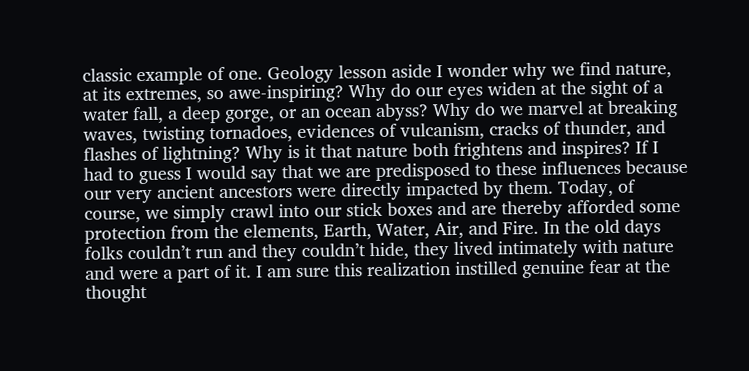classic example of one. Geology lesson aside I wonder why we find nature, at its extremes, so awe-inspiring? Why do our eyes widen at the sight of a water fall, a deep gorge, or an ocean abyss? Why do we marvel at breaking waves, twisting tornadoes, evidences of vulcanism, cracks of thunder, and flashes of lightning? Why is it that nature both frightens and inspires? If I had to guess I would say that we are predisposed to these influences because our very ancient ancestors were directly impacted by them. Today, of course, we simply crawl into our stick boxes and are thereby afforded some protection from the elements, Earth, Water, Air, and Fire. In the old days folks couldn’t run and they couldn’t hide, they lived intimately with nature and were a part of it. I am sure this realization instilled genuine fear at the thought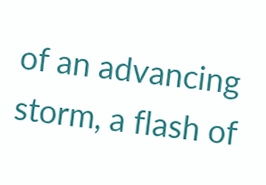of an advancing storm, a flash of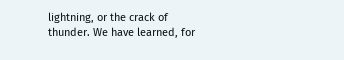lightning, or the crack of thunder. We have learned, for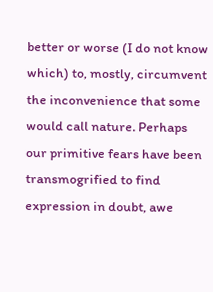better or worse (I do not know which) to, mostly, circumvent the inconvenience that some would call nature. Perhaps our primitive fears have been transmogrified to find expression in doubt, awe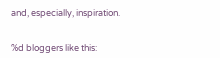and, especially, inspiration.


%d bloggers like this: